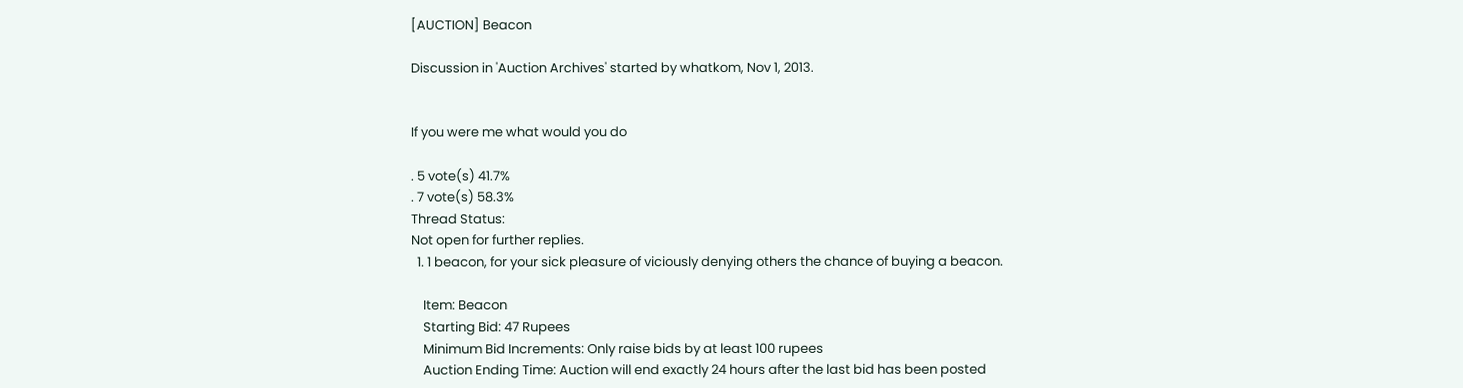[AUCTION] Beacon

Discussion in 'Auction Archives' started by whatkom, Nov 1, 2013.


If you were me what would you do

. 5 vote(s) 41.7%
. 7 vote(s) 58.3%
Thread Status:
Not open for further replies.
  1. 1 beacon, for your sick pleasure of viciously denying others the chance of buying a beacon.

    Item: Beacon
    Starting Bid: 47 Rupees
    Minimum Bid Increments: Only raise bids by at least 100 rupees
    Auction Ending Time: Auction will end exactly 24 hours after the last bid has been posted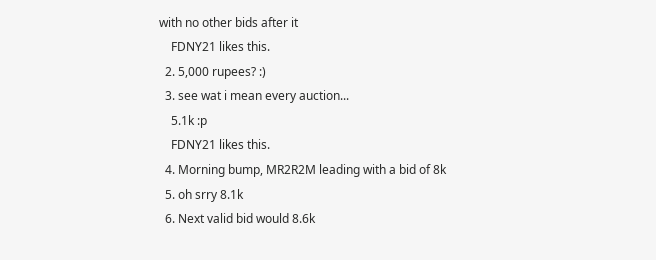with no other bids after it
    FDNY21 likes this.
  2. 5,000 rupees? :)
  3. see wat i mean every auction...
    5.1k :p
    FDNY21 likes this.
  4. Morning bump, MR2R2M leading with a bid of 8k
  5. oh srry 8.1k
  6. Next valid bid would 8.6k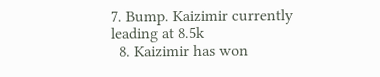7. Bump. Kaizimir currently leading at 8.5k
  8. Kaizimir has won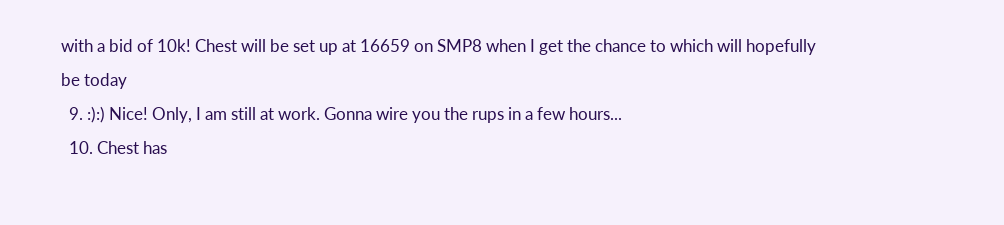with a bid of 10k! Chest will be set up at 16659 on SMP8 when I get the chance to which will hopefully be today
  9. :):) Nice! Only, I am still at work. Gonna wire you the rups in a few hours...
  10. Chest has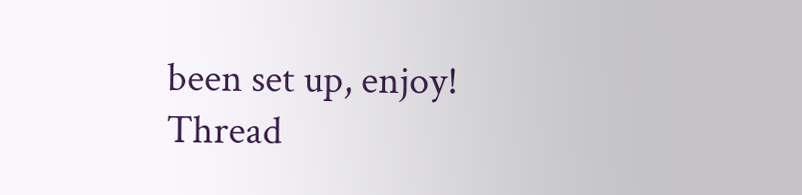been set up, enjoy!
Thread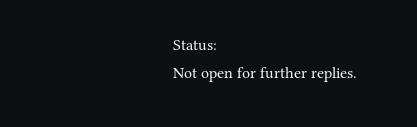Status:
Not open for further replies.